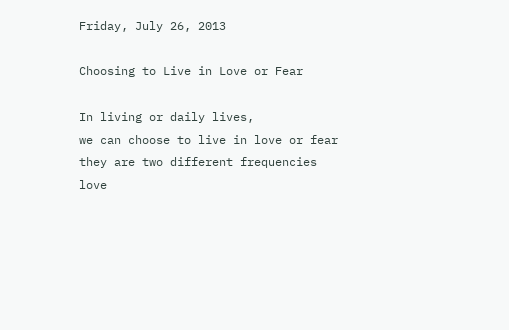Friday, July 26, 2013

Choosing to Live in Love or Fear

In living or daily lives,
we can choose to live in love or fear
they are two different frequencies
love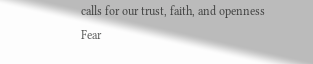calls for our trust, faith, and openness
Fear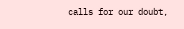calls for our doubt,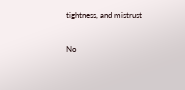tightness, and mistrust

No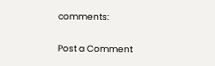comments:

Post a Comment